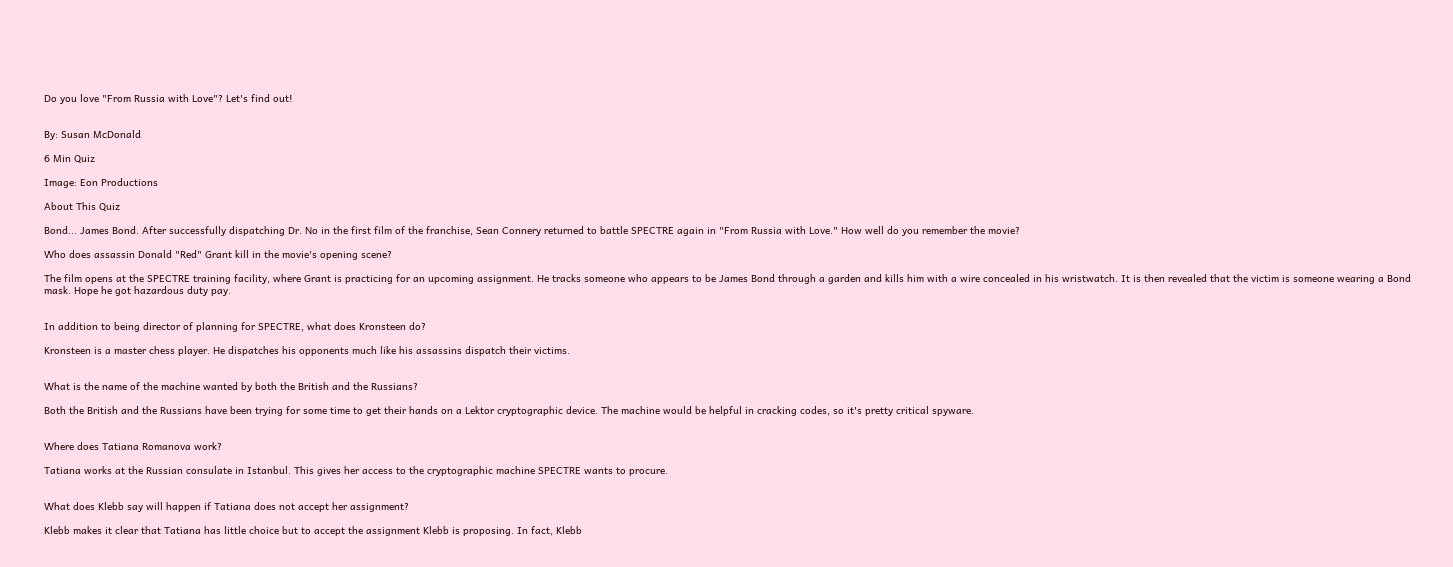Do you love "From Russia with Love"? Let's find out!


By: Susan McDonald

6 Min Quiz

Image: Eon Productions

About This Quiz

Bond... James Bond. After successfully dispatching Dr. No in the first film of the franchise, Sean Connery returned to battle SPECTRE again in "From Russia with Love." How well do you remember the movie?

Who does assassin Donald "Red" Grant kill in the movie's opening scene?

The film opens at the SPECTRE training facility, where Grant is practicing for an upcoming assignment. He tracks someone who appears to be James Bond through a garden and kills him with a wire concealed in his wristwatch. It is then revealed that the victim is someone wearing a Bond mask. Hope he got hazardous duty pay.


In addition to being director of planning for SPECTRE, what does Kronsteen do?

Kronsteen is a master chess player. He dispatches his opponents much like his assassins dispatch their victims.


What is the name of the machine wanted by both the British and the Russians?

Both the British and the Russians have been trying for some time to get their hands on a Lektor cryptographic device. The machine would be helpful in cracking codes, so it's pretty critical spyware.


Where does Tatiana Romanova work?

Tatiana works at the Russian consulate in Istanbul. This gives her access to the cryptographic machine SPECTRE wants to procure.


What does Klebb say will happen if Tatiana does not accept her assignment?

Klebb makes it clear that Tatiana has little choice but to accept the assignment Klebb is proposing. In fact, Klebb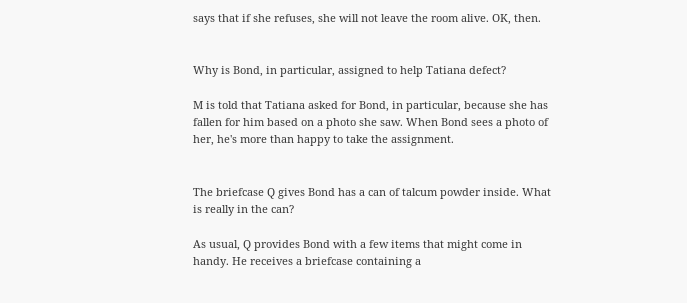says that if she refuses, she will not leave the room alive. OK, then.


Why is Bond, in particular, assigned to help Tatiana defect?

M is told that Tatiana asked for Bond, in particular, because she has fallen for him based on a photo she saw. When Bond sees a photo of her, he's more than happy to take the assignment.


The briefcase Q gives Bond has a can of talcum powder inside. What is really in the can?

As usual, Q provides Bond with a few items that might come in handy. He receives a briefcase containing a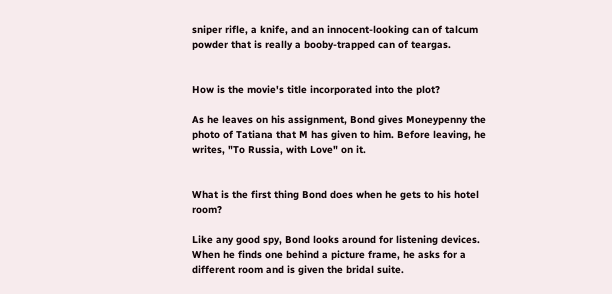sniper rifle, a knife, and an innocent-looking can of talcum powder that is really a booby-trapped can of teargas.


How is the movie's title incorporated into the plot?

As he leaves on his assignment, Bond gives Moneypenny the photo of Tatiana that M has given to him. Before leaving, he writes, "To Russia, with Love" on it.


What is the first thing Bond does when he gets to his hotel room?

Like any good spy, Bond looks around for listening devices. When he finds one behind a picture frame, he asks for a different room and is given the bridal suite.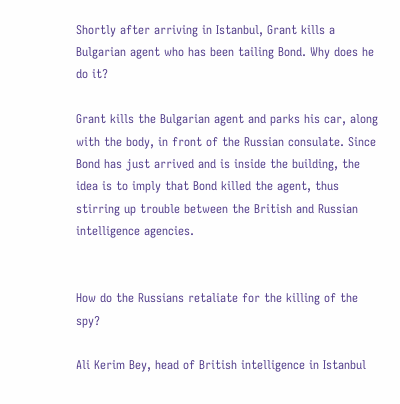Shortly after arriving in Istanbul, Grant kills a Bulgarian agent who has been tailing Bond. Why does he do it?

Grant kills the Bulgarian agent and parks his car, along with the body, in front of the Russian consulate. Since Bond has just arrived and is inside the building, the idea is to imply that Bond killed the agent, thus stirring up trouble between the British and Russian intelligence agencies.


How do the Russians retaliate for the killing of the spy?

Ali Kerim Bey, head of British intelligence in Istanbul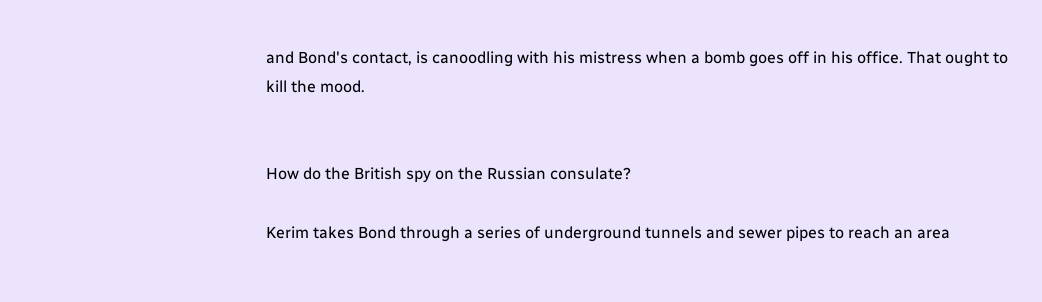and Bond's contact, is canoodling with his mistress when a bomb goes off in his office. That ought to kill the mood.


How do the British spy on the Russian consulate?

Kerim takes Bond through a series of underground tunnels and sewer pipes to reach an area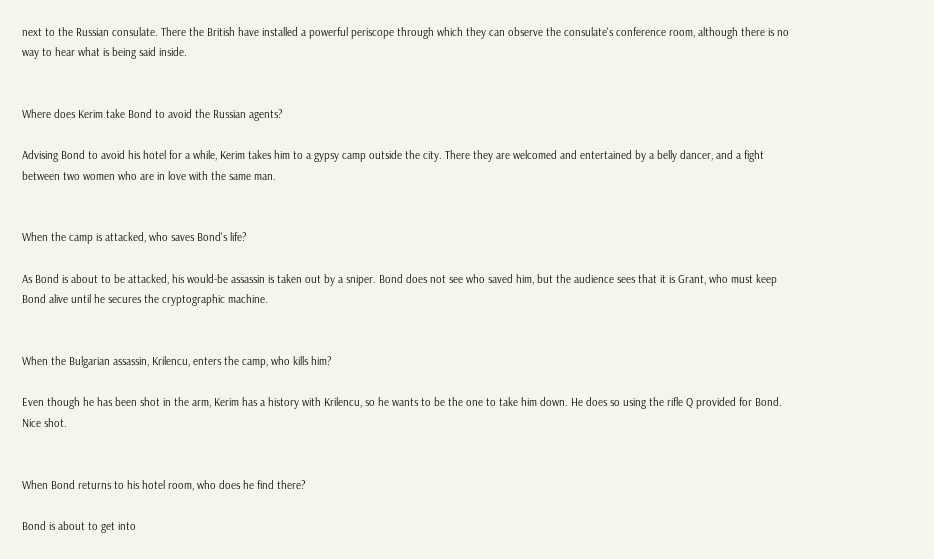next to the Russian consulate. There the British have installed a powerful periscope through which they can observe the consulate's conference room, although there is no way to hear what is being said inside.


Where does Kerim take Bond to avoid the Russian agents?

Advising Bond to avoid his hotel for a while, Kerim takes him to a gypsy camp outside the city. There they are welcomed and entertained by a belly dancer, and a fight between two women who are in love with the same man.


When the camp is attacked, who saves Bond's life?

As Bond is about to be attacked, his would-be assassin is taken out by a sniper. Bond does not see who saved him, but the audience sees that it is Grant, who must keep Bond alive until he secures the cryptographic machine.


When the Bulgarian assassin, Krilencu, enters the camp, who kills him?

Even though he has been shot in the arm, Kerim has a history with Krilencu, so he wants to be the one to take him down. He does so using the rifle Q provided for Bond. Nice shot.


When Bond returns to his hotel room, who does he find there?

Bond is about to get into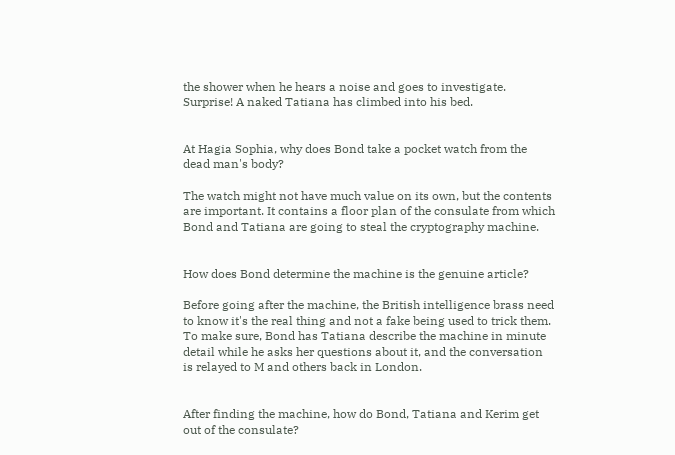the shower when he hears a noise and goes to investigate. Surprise! A naked Tatiana has climbed into his bed.


At Hagia Sophia, why does Bond take a pocket watch from the dead man's body?

The watch might not have much value on its own, but the contents are important. It contains a floor plan of the consulate from which Bond and Tatiana are going to steal the cryptography machine.


How does Bond determine the machine is the genuine article?

Before going after the machine, the British intelligence brass need to know it's the real thing and not a fake being used to trick them. To make sure, Bond has Tatiana describe the machine in minute detail while he asks her questions about it, and the conversation is relayed to M and others back in London.


After finding the machine, how do Bond, Tatiana and Kerim get out of the consulate?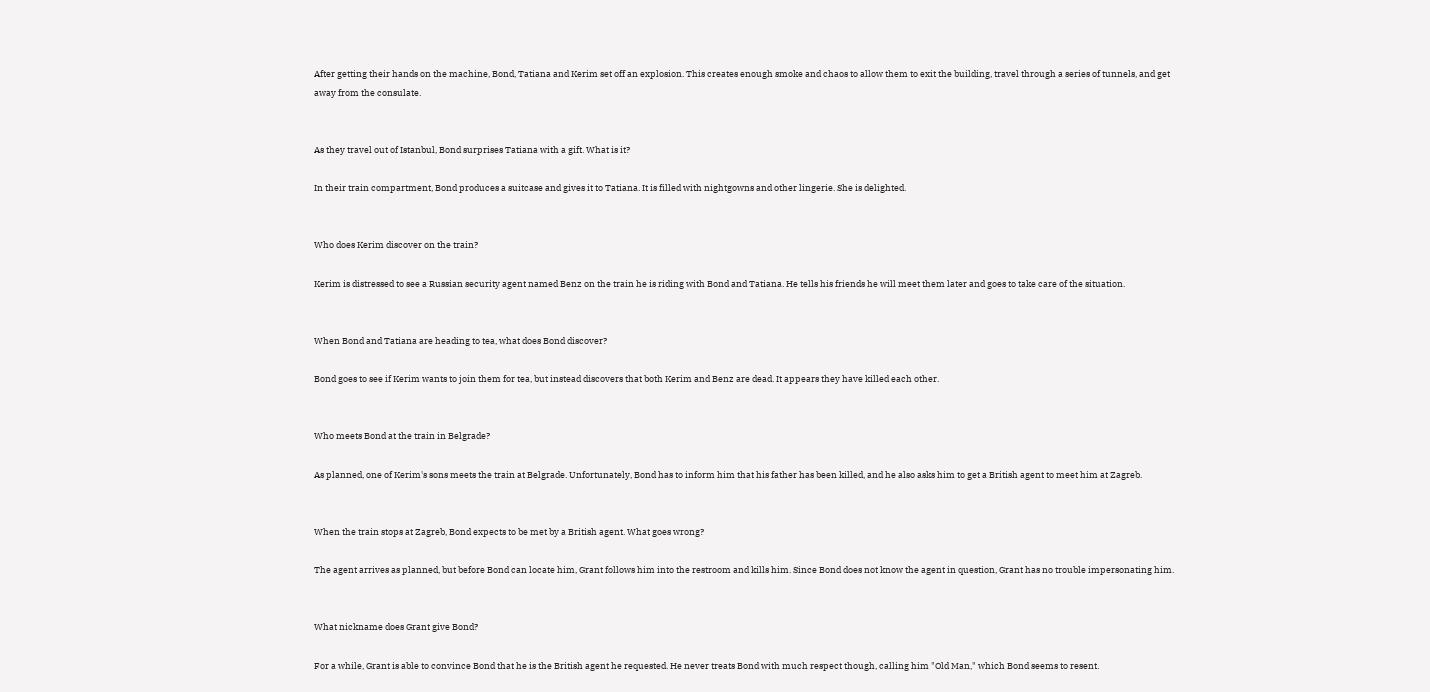After getting their hands on the machine, Bond, Tatiana and Kerim set off an explosion. This creates enough smoke and chaos to allow them to exit the building, travel through a series of tunnels, and get away from the consulate.


As they travel out of Istanbul, Bond surprises Tatiana with a gift. What is it?

In their train compartment, Bond produces a suitcase and gives it to Tatiana. It is filled with nightgowns and other lingerie. She is delighted.


Who does Kerim discover on the train?

Kerim is distressed to see a Russian security agent named Benz on the train he is riding with Bond and Tatiana. He tells his friends he will meet them later and goes to take care of the situation.


When Bond and Tatiana are heading to tea, what does Bond discover?

Bond goes to see if Kerim wants to join them for tea, but instead discovers that both Kerim and Benz are dead. It appears they have killed each other.


Who meets Bond at the train in Belgrade?

As planned, one of Kerim's sons meets the train at Belgrade. Unfortunately, Bond has to inform him that his father has been killed, and he also asks him to get a British agent to meet him at Zagreb.


When the train stops at Zagreb, Bond expects to be met by a British agent. What goes wrong?

The agent arrives as planned, but before Bond can locate him, Grant follows him into the restroom and kills him. Since Bond does not know the agent in question, Grant has no trouble impersonating him.


What nickname does Grant give Bond?

For a while, Grant is able to convince Bond that he is the British agent he requested. He never treats Bond with much respect though, calling him "Old Man," which Bond seems to resent.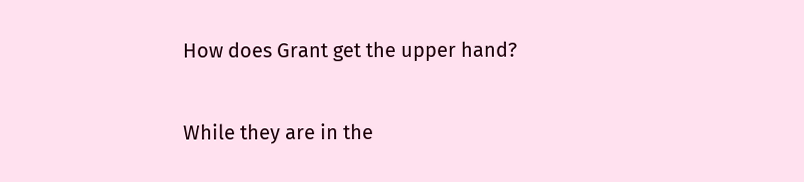How does Grant get the upper hand?

While they are in the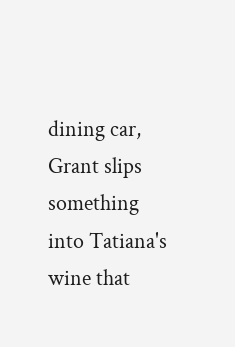dining car, Grant slips something into Tatiana's wine that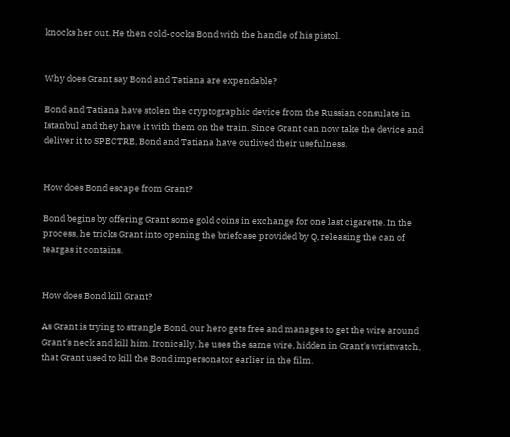knocks her out. He then cold-cocks Bond with the handle of his pistol.


Why does Grant say Bond and Tatiana are expendable?

Bond and Tatiana have stolen the cryptographic device from the Russian consulate in Istanbul and they have it with them on the train. Since Grant can now take the device and deliver it to SPECTRE, Bond and Tatiana have outlived their usefulness.


How does Bond escape from Grant?

Bond begins by offering Grant some gold coins in exchange for one last cigarette. In the process, he tricks Grant into opening the briefcase provided by Q, releasing the can of teargas it contains.


How does Bond kill Grant?

As Grant is trying to strangle Bond, our hero gets free and manages to get the wire around Grant's neck and kill him. Ironically, he uses the same wire, hidden in Grant's wristwatch, that Grant used to kill the Bond impersonator earlier in the film.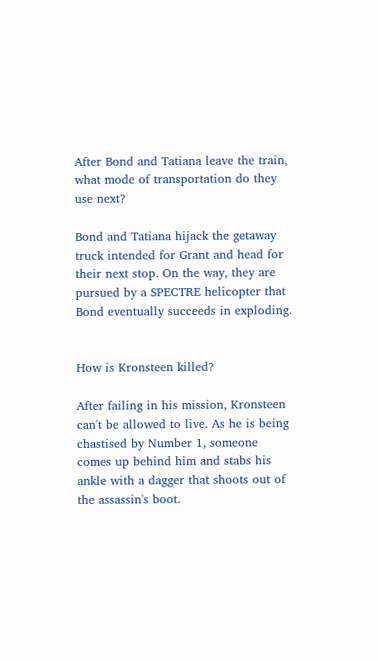After Bond and Tatiana leave the train, what mode of transportation do they use next?

Bond and Tatiana hijack the getaway truck intended for Grant and head for their next stop. On the way, they are pursued by a SPECTRE helicopter that Bond eventually succeeds in exploding.


How is Kronsteen killed?

After failing in his mission, Kronsteen can't be allowed to live. As he is being chastised by Number 1, someone comes up behind him and stabs his ankle with a dagger that shoots out of the assassin's boot.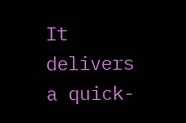It delivers a quick-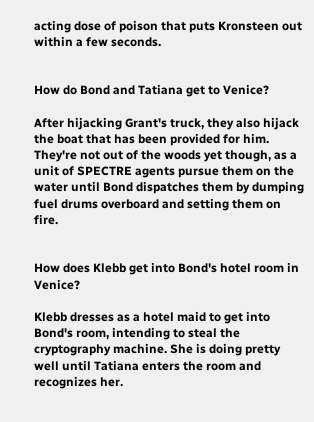acting dose of poison that puts Kronsteen out within a few seconds.


How do Bond and Tatiana get to Venice?

After hijacking Grant's truck, they also hijack the boat that has been provided for him. They're not out of the woods yet though, as a unit of SPECTRE agents pursue them on the water until Bond dispatches them by dumping fuel drums overboard and setting them on fire.


How does Klebb get into Bond's hotel room in Venice?

Klebb dresses as a hotel maid to get into Bond's room, intending to steal the cryptography machine. She is doing pretty well until Tatiana enters the room and recognizes her.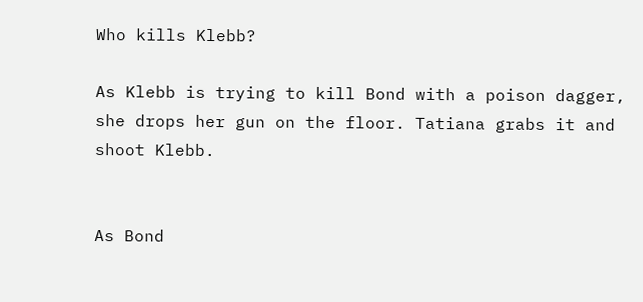Who kills Klebb?

As Klebb is trying to kill Bond with a poison dagger, she drops her gun on the floor. Tatiana grabs it and shoot Klebb.


As Bond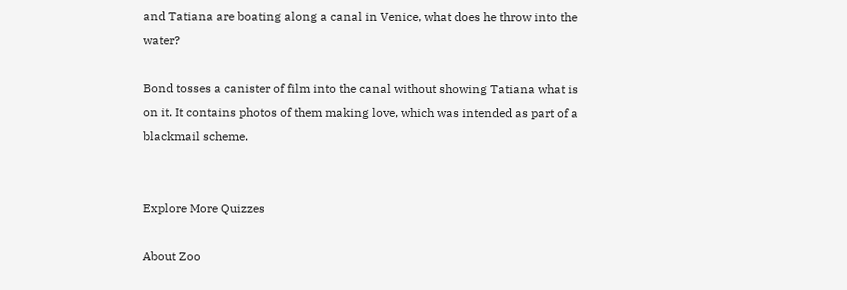and Tatiana are boating along a canal in Venice, what does he throw into the water?

Bond tosses a canister of film into the canal without showing Tatiana what is on it. It contains photos of them making love, which was intended as part of a blackmail scheme.


Explore More Quizzes

About Zoo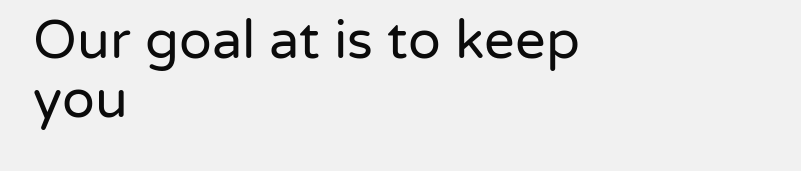Our goal at is to keep you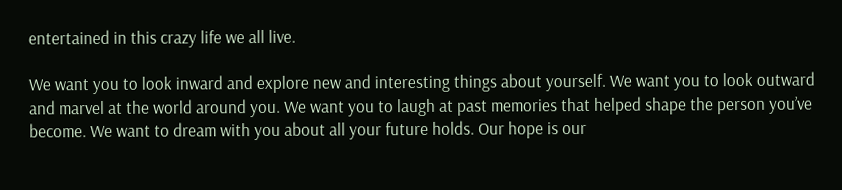entertained in this crazy life we all live.

We want you to look inward and explore new and interesting things about yourself. We want you to look outward and marvel at the world around you. We want you to laugh at past memories that helped shape the person you’ve become. We want to dream with you about all your future holds. Our hope is our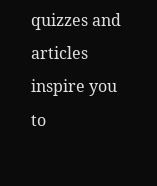quizzes and articles inspire you to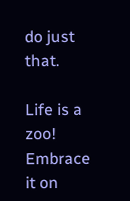do just that.

Life is a zoo! Embrace it on